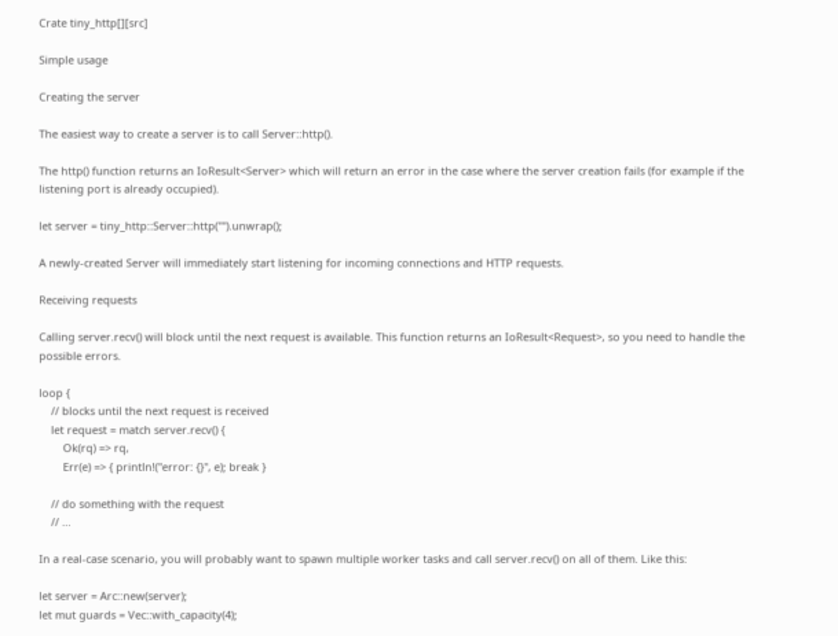Crate tiny_http[][src]

Simple usage

Creating the server

The easiest way to create a server is to call Server::http().

The http() function returns an IoResult<Server> which will return an error in the case where the server creation fails (for example if the listening port is already occupied).

let server = tiny_http::Server::http("").unwrap();

A newly-created Server will immediately start listening for incoming connections and HTTP requests.

Receiving requests

Calling server.recv() will block until the next request is available. This function returns an IoResult<Request>, so you need to handle the possible errors.

loop {
    // blocks until the next request is received
    let request = match server.recv() {
        Ok(rq) => rq,
        Err(e) => { println!("error: {}", e); break }

    // do something with the request
    // ...

In a real-case scenario, you will probably want to spawn multiple worker tasks and call server.recv() on all of them. Like this:

let server = Arc::new(server);
let mut guards = Vec::with_capacity(4);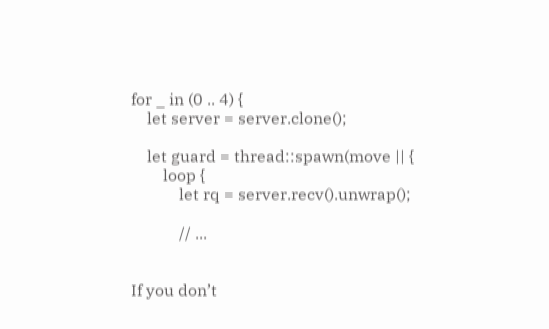for _ in (0 .. 4) {
    let server = server.clone();

    let guard = thread::spawn(move || {
        loop {
            let rq = server.recv().unwrap();

            // ...


If you don’t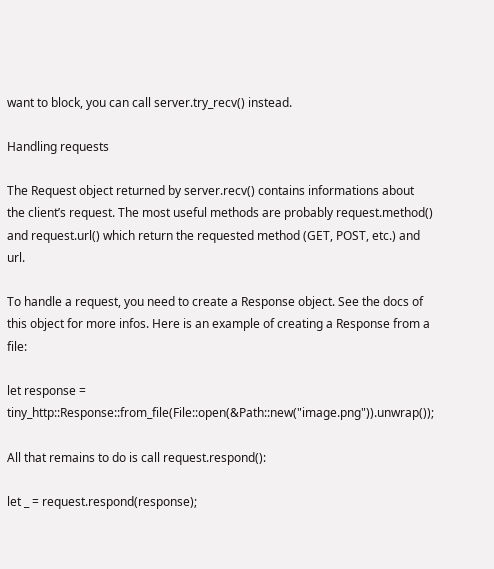want to block, you can call server.try_recv() instead.

Handling requests

The Request object returned by server.recv() contains informations about the client’s request. The most useful methods are probably request.method() and request.url() which return the requested method (GET, POST, etc.) and url.

To handle a request, you need to create a Response object. See the docs of this object for more infos. Here is an example of creating a Response from a file:

let response = tiny_http::Response::from_file(File::open(&Path::new("image.png")).unwrap());

All that remains to do is call request.respond():

let _ = request.respond(response);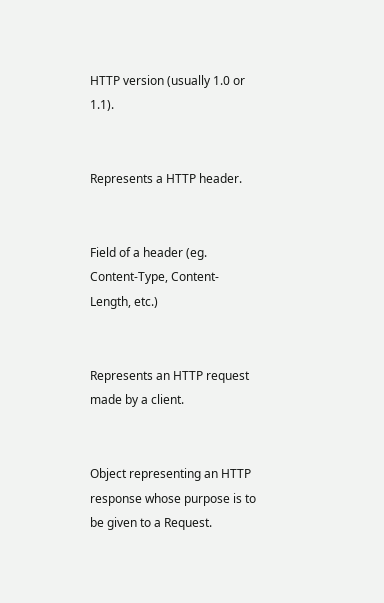HTTP version (usually 1.0 or 1.1).


Represents a HTTP header.


Field of a header (eg. Content-Type, Content-Length, etc.)


Represents an HTTP request made by a client.


Object representing an HTTP response whose purpose is to be given to a Request.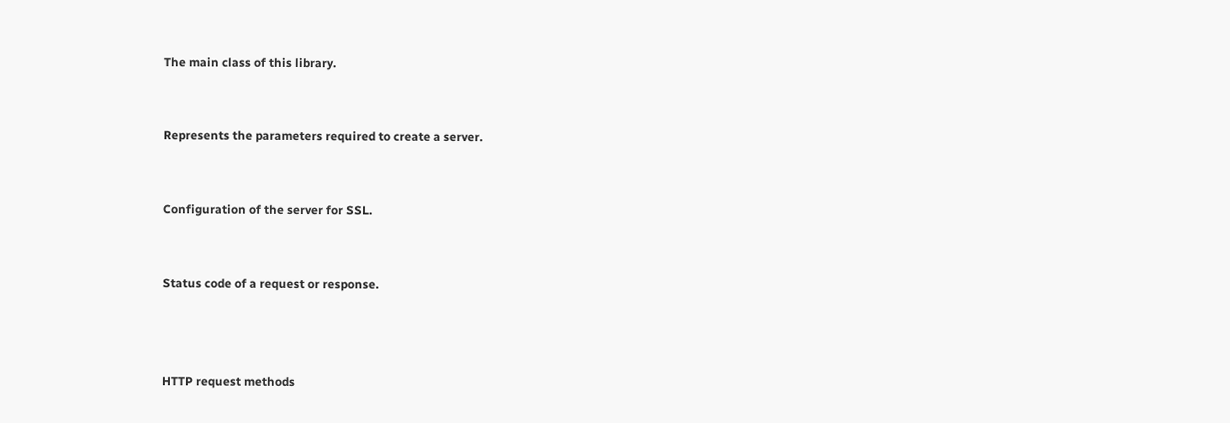The main class of this library.


Represents the parameters required to create a server.


Configuration of the server for SSL.


Status code of a request or response.



HTTP request methods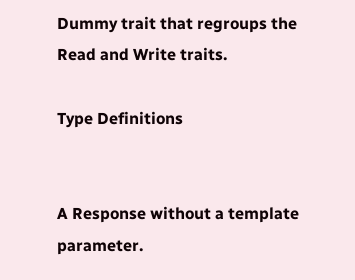Dummy trait that regroups the Read and Write traits.

Type Definitions


A Response without a template parameter.